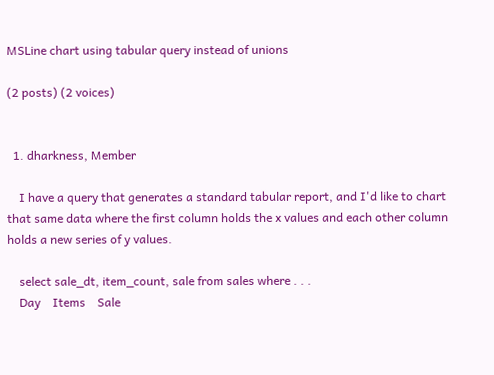MSLine chart using tabular query instead of unions

(2 posts) (2 voices)


  1. dharkness, Member

    I have a query that generates a standard tabular report, and I'd like to chart that same data where the first column holds the x values and each other column holds a new series of y values.

    select sale_dt, item_count, sale from sales where . . .
    Day    Items    Sale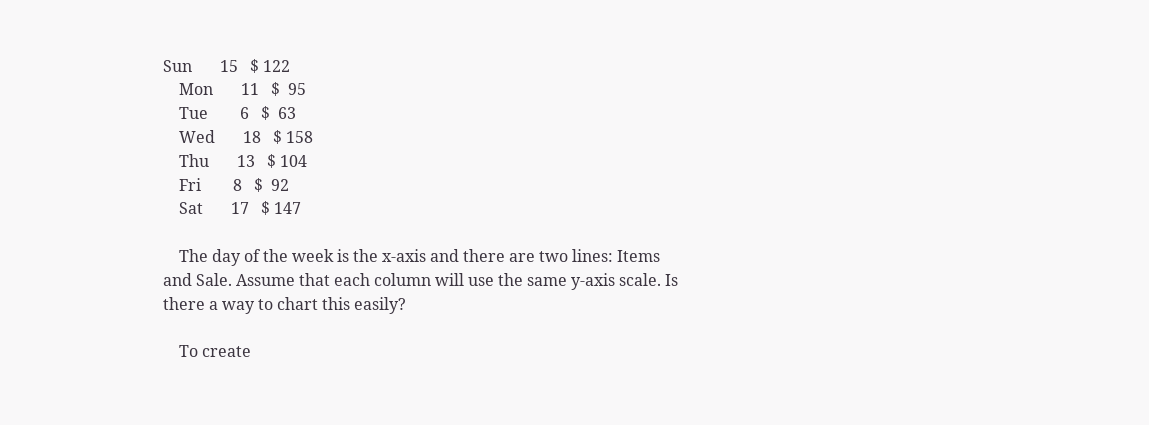Sun       15   $ 122
    Mon       11   $  95
    Tue        6   $  63
    Wed       18   $ 158
    Thu       13   $ 104
    Fri        8   $  92
    Sat       17   $ 147

    The day of the week is the x-axis and there are two lines: Items and Sale. Assume that each column will use the same y-axis scale. Is there a way to chart this easily?

    To create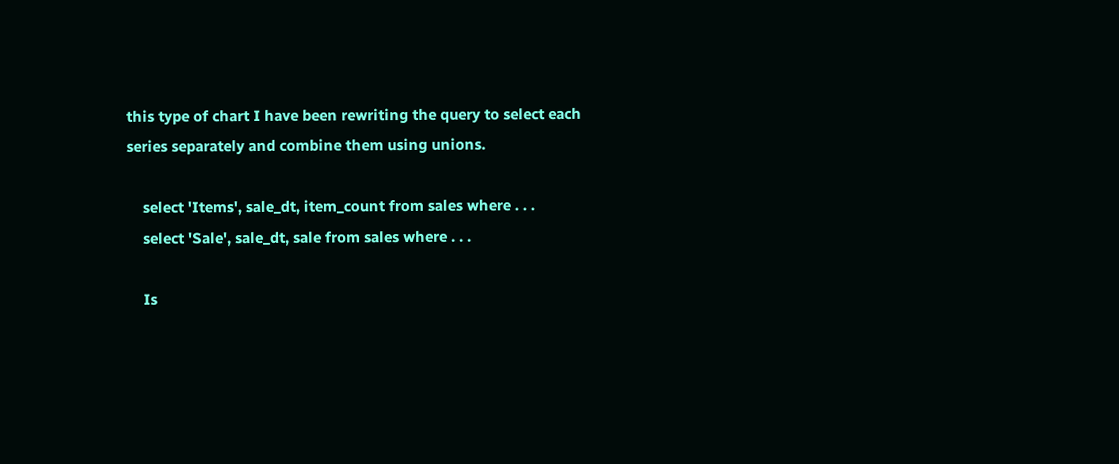this type of chart I have been rewriting the query to select each series separately and combine them using unions.

    select 'Items', sale_dt, item_count from sales where . . .
    select 'Sale', sale_dt, sale from sales where . . .

    Is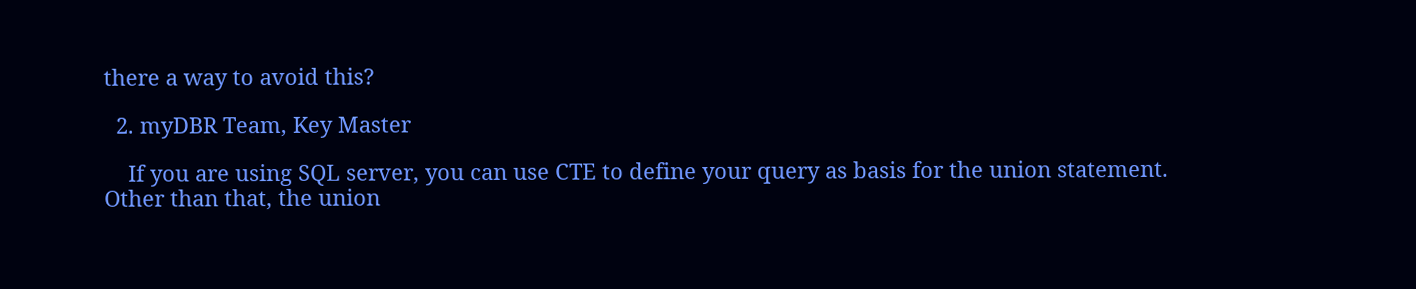there a way to avoid this?

  2. myDBR Team, Key Master

    If you are using SQL server, you can use CTE to define your query as basis for the union statement. Other than that, the union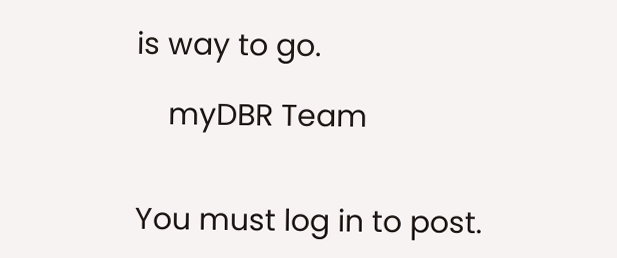is way to go.

    myDBR Team


You must log in to post.